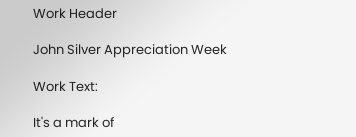Work Header

John Silver Appreciation Week

Work Text:

It's a mark of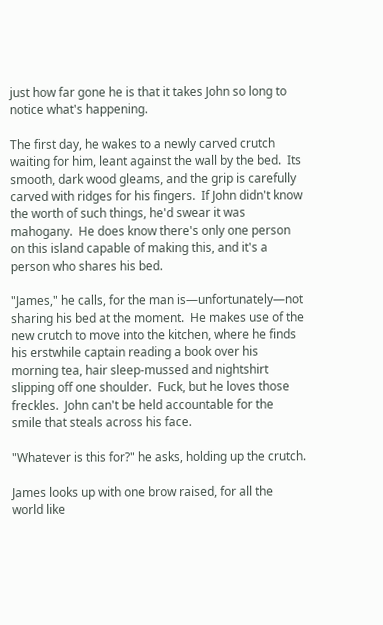just how far gone he is that it takes John so long to notice what's happening.

The first day, he wakes to a newly carved crutch waiting for him, leant against the wall by the bed.  Its smooth, dark wood gleams, and the grip is carefully carved with ridges for his fingers.  If John didn't know the worth of such things, he'd swear it was mahogany.  He does know there's only one person on this island capable of making this, and it's a person who shares his bed.

"James," he calls, for the man is—unfortunately—not sharing his bed at the moment.  He makes use of the new crutch to move into the kitchen, where he finds his erstwhile captain reading a book over his morning tea, hair sleep-mussed and nightshirt slipping off one shoulder.  Fuck, but he loves those freckles.  John can't be held accountable for the smile that steals across his face.

"Whatever is this for?" he asks, holding up the crutch.

James looks up with one brow raised, for all the world like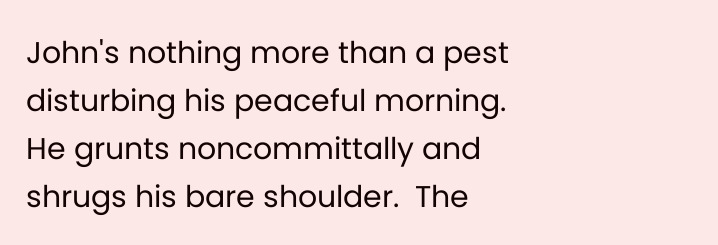John's nothing more than a pest disturbing his peaceful morning. He grunts noncommittally and shrugs his bare shoulder.  The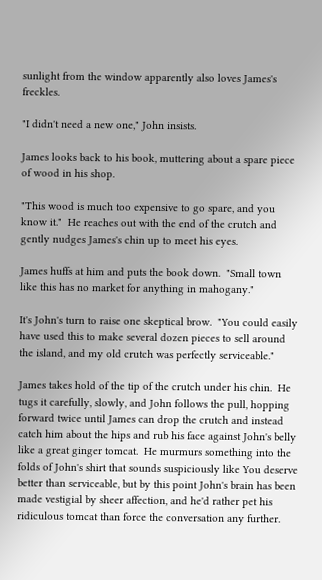sunlight from the window apparently also loves James's freckles.

"I didn't need a new one," John insists.

James looks back to his book, muttering about a spare piece of wood in his shop.

"This wood is much too expensive to go spare, and you know it."  He reaches out with the end of the crutch and gently nudges James's chin up to meet his eyes.

James huffs at him and puts the book down.  "Small town like this has no market for anything in mahogany."

It's John's turn to raise one skeptical brow.  "You could easily have used this to make several dozen pieces to sell around the island, and my old crutch was perfectly serviceable."

James takes hold of the tip of the crutch under his chin.  He tugs it carefully, slowly, and John follows the pull, hopping forward twice until James can drop the crutch and instead catch him about the hips and rub his face against John's belly like a great ginger tomcat.  He murmurs something into the folds of John's shirt that sounds suspiciously like You deserve better than serviceable, but by this point John's brain has been made vestigial by sheer affection, and he'd rather pet his ridiculous tomcat than force the conversation any further.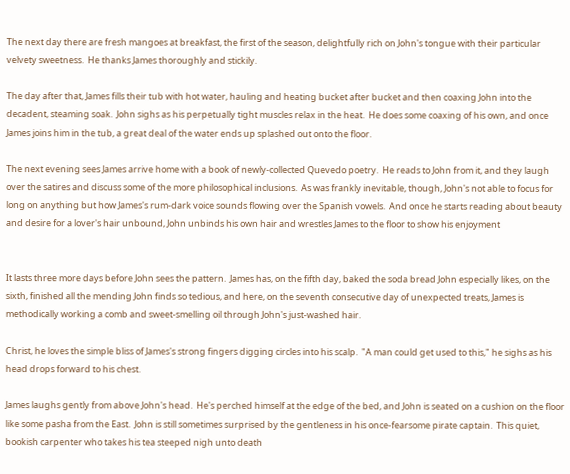The next day there are fresh mangoes at breakfast, the first of the season, delightfully rich on John's tongue with their particular velvety sweetness.  He thanks James thoroughly and stickily.

The day after that, James fills their tub with hot water, hauling and heating bucket after bucket and then coaxing John into the decadent, steaming soak.  John sighs as his perpetually tight muscles relax in the heat.  He does some coaxing of his own, and once James joins him in the tub, a great deal of the water ends up splashed out onto the floor.

The next evening sees James arrive home with a book of newly-collected Quevedo poetry.  He reads to John from it, and they laugh over the satires and discuss some of the more philosophical inclusions.  As was frankly inevitable, though, John's not able to focus for long on anything but how James's rum-dark voice sounds flowing over the Spanish vowels.  And once he starts reading about beauty and desire for a lover's hair unbound, John unbinds his own hair and wrestles James to the floor to show his enjoyment


It lasts three more days before John sees the pattern.  James has, on the fifth day, baked the soda bread John especially likes, on the sixth, finished all the mending John finds so tedious, and here, on the seventh consecutive day of unexpected treats, James is methodically working a comb and sweet-smelling oil through John's just-washed hair.

Christ, he loves the simple bliss of James's strong fingers digging circles into his scalp.  "A man could get used to this," he sighs as his head drops forward to his chest.

James laughs gently from above John's head.  He's perched himself at the edge of the bed, and John is seated on a cushion on the floor like some pasha from the East.  John is still sometimes surprised by the gentleness in his once-fearsome pirate captain.  This quiet, bookish carpenter who takes his tea steeped nigh unto death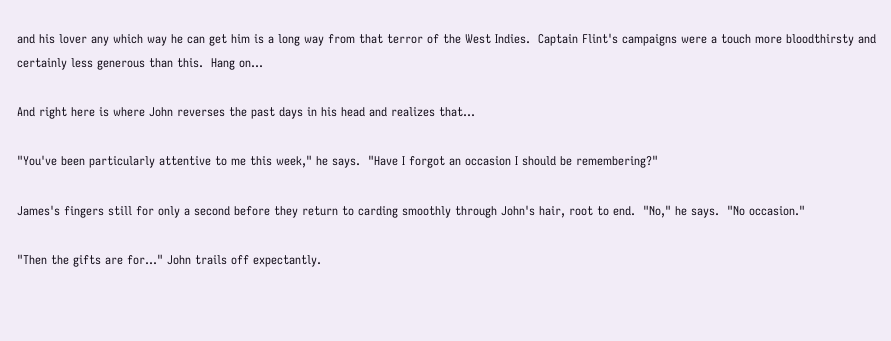and his lover any which way he can get him is a long way from that terror of the West Indies.  Captain Flint's campaigns were a touch more bloodthirsty and certainly less generous than this.  Hang on...

And right here is where John reverses the past days in his head and realizes that...

"You've been particularly attentive to me this week," he says.  "Have I forgot an occasion I should be remembering?"

James's fingers still for only a second before they return to carding smoothly through John's hair, root to end.  "No," he says.  "No occasion."

"Then the gifts are for..." John trails off expectantly.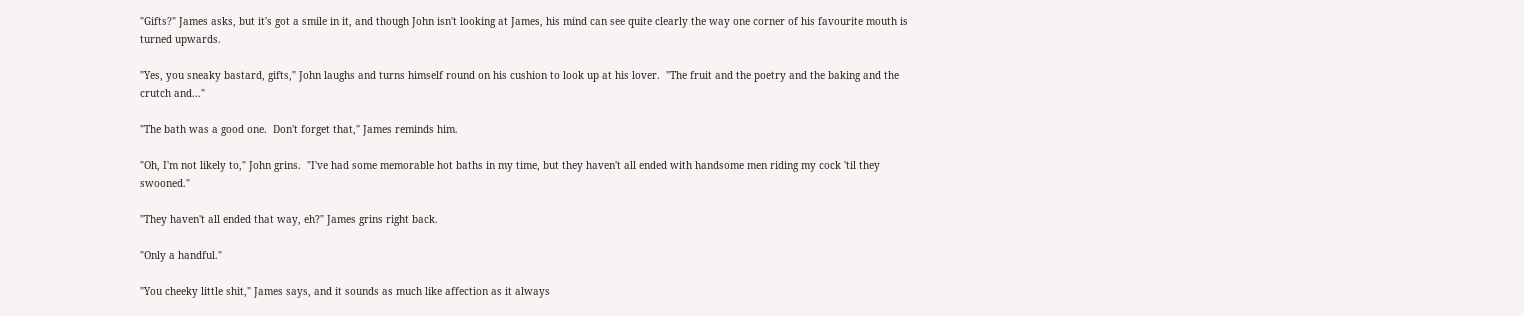"Gifts?" James asks, but it's got a smile in it, and though John isn't looking at James, his mind can see quite clearly the way one corner of his favourite mouth is turned upwards.

"Yes, you sneaky bastard, gifts," John laughs and turns himself round on his cushion to look up at his lover.  "The fruit and the poetry and the baking and the crutch and..."

"The bath was a good one.  Don't forget that," James reminds him.

"Oh, I'm not likely to," John grins.  "I've had some memorable hot baths in my time, but they haven't all ended with handsome men riding my cock 'til they swooned."

"They haven't all ended that way, eh?" James grins right back.

"Only a handful."

"You cheeky little shit," James says, and it sounds as much like affection as it always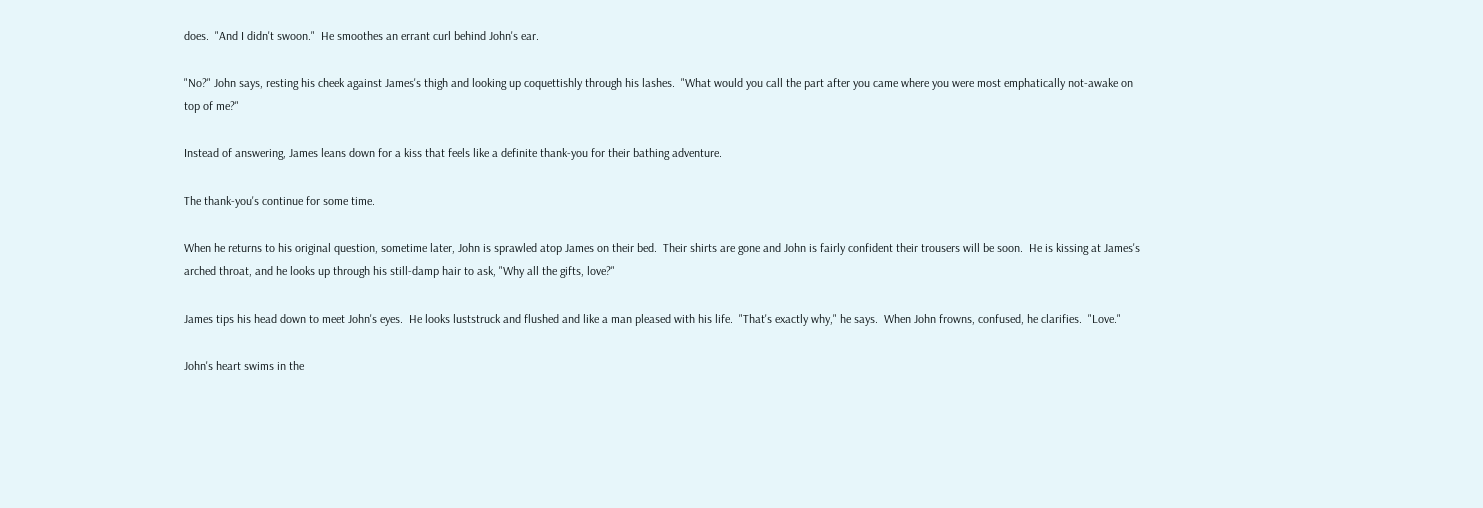does.  "And I didn't swoon."  He smoothes an errant curl behind John's ear.

"No?" John says, resting his cheek against James's thigh and looking up coquettishly through his lashes.  "What would you call the part after you came where you were most emphatically not-awake on top of me?"

Instead of answering, James leans down for a kiss that feels like a definite thank-you for their bathing adventure.

The thank-you's continue for some time.

When he returns to his original question, sometime later, John is sprawled atop James on their bed.  Their shirts are gone and John is fairly confident their trousers will be soon.  He is kissing at James's arched throat, and he looks up through his still-damp hair to ask, "Why all the gifts, love?"

James tips his head down to meet John's eyes.  He looks luststruck and flushed and like a man pleased with his life.  "That's exactly why," he says.  When John frowns, confused, he clarifies.  "Love."

John's heart swims in the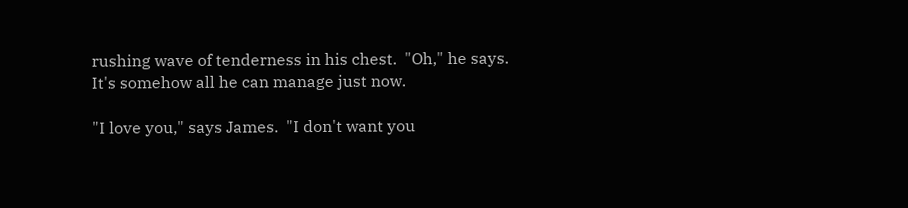rushing wave of tenderness in his chest.  "Oh," he says.  It's somehow all he can manage just now.

"I love you," says James.  "I don't want you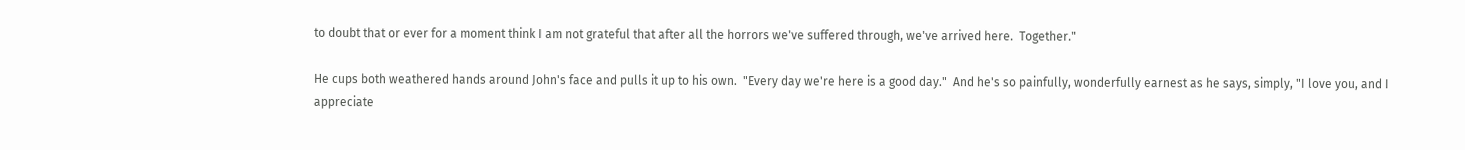to doubt that or ever for a moment think I am not grateful that after all the horrors we've suffered through, we've arrived here.  Together."

He cups both weathered hands around John's face and pulls it up to his own.  "Every day we're here is a good day."  And he's so painfully, wonderfully earnest as he says, simply, "I love you, and I appreciate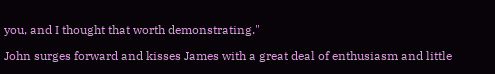you, and I thought that worth demonstrating."

John surges forward and kisses James with a great deal of enthusiasm and little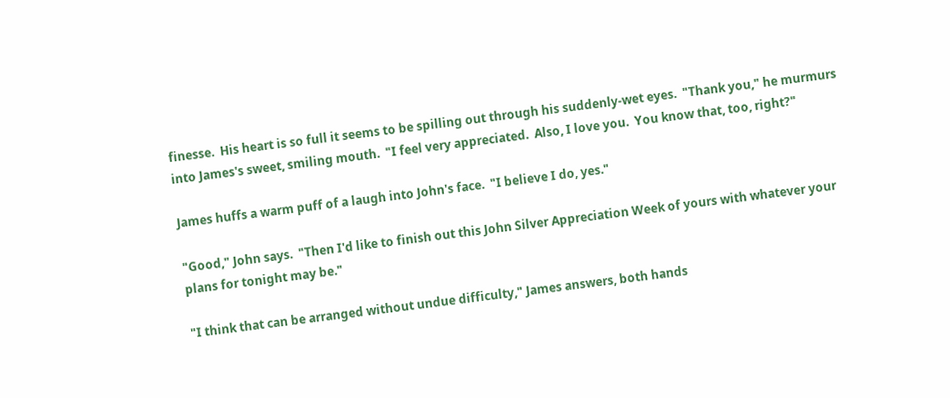finesse.  His heart is so full it seems to be spilling out through his suddenly-wet eyes.  "Thank you," he murmurs into James's sweet, smiling mouth.  "I feel very appreciated.  Also, I love you.  You know that, too, right?"

James huffs a warm puff of a laugh into John's face.  "I believe I do, yes."

"Good," John says.  "Then I'd like to finish out this John Silver Appreciation Week of yours with whatever your plans for tonight may be."

"I think that can be arranged without undue difficulty," James answers, both hands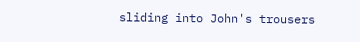sliding into John's trousers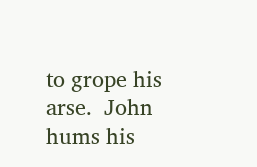to grope his arse.  John hums his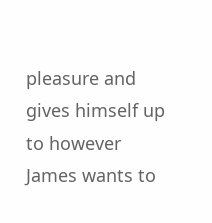pleasure and gives himself up to however James wants to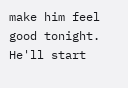make him feel good tonight.  He'll start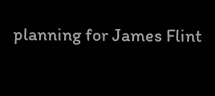planning for James Flint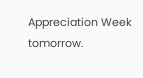Appreciation Week tomorrow.